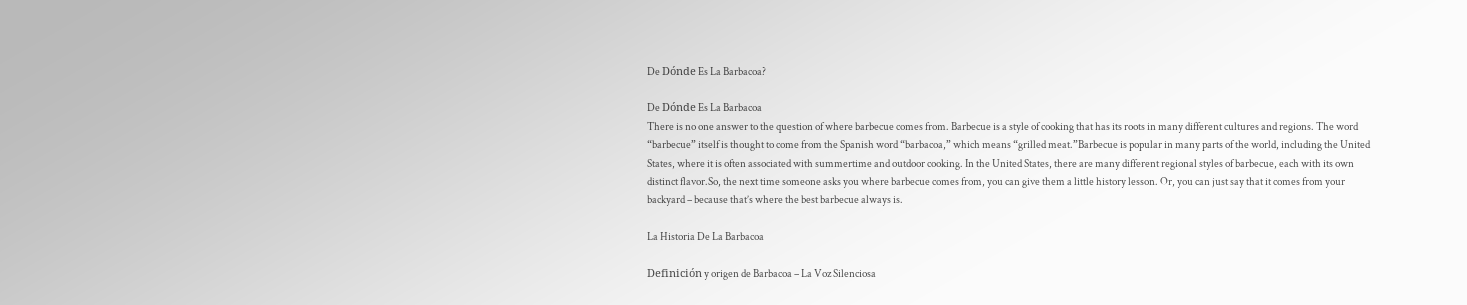De Dónde Es La Barbacoa?

De Dónde Es La Barbacoa
There is no one answer to the question of where barbecue comes from. Barbecue is a style of cooking that has its roots in many different cultures and regions. The word “barbecue” itself is thought to come from the Spanish word “barbacoa,” which means “grilled meat.”Barbecue is popular in many parts of the world, including the United States, where it is often associated with summertime and outdoor cooking. In the United States, there are many different regional styles of barbecue, each with its own distinct flavor.So, the next time someone asks you where barbecue comes from, you can give them a little history lesson. Or, you can just say that it comes from your backyard – because that’s where the best barbecue always is.

La Historia De La Barbacoa

Definición y origen de Barbacoa – La Voz Silenciosa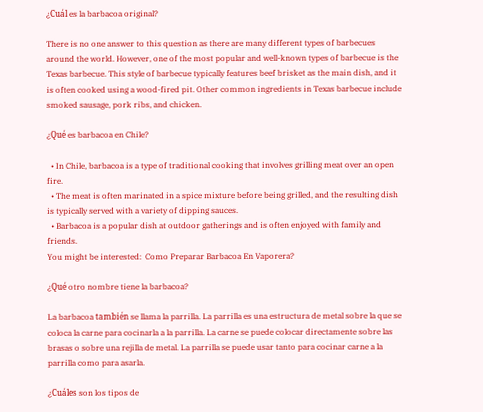¿Cuál es la barbacoa original?

There is no one answer to this question as there are many different types of barbecues around the world. However, one of the most popular and well-known types of barbecue is the Texas barbecue. This style of barbecue typically features beef brisket as the main dish, and it is often cooked using a wood-fired pit. Other common ingredients in Texas barbecue include smoked sausage, pork ribs, and chicken.

¿Qué es barbacoa en Chile?

  • In Chile, barbacoa is a type of traditional cooking that involves grilling meat over an open fire.
  • The meat is often marinated in a spice mixture before being grilled, and the resulting dish is typically served with a variety of dipping sauces.
  • Barbacoa is a popular dish at outdoor gatherings and is often enjoyed with family and friends.
You might be interested:  Como Preparar Barbacoa En Vaporera?

¿Qué otro nombre tiene la barbacoa?

La barbacoa también se llama la parrilla. La parrilla es una estructura de metal sobre la que se coloca la carne para cocinarla a la parrilla. La carne se puede colocar directamente sobre las brasas o sobre una rejilla de metal. La parrilla se puede usar tanto para cocinar carne a la parrilla como para asarla.

¿Cuáles son los tipos de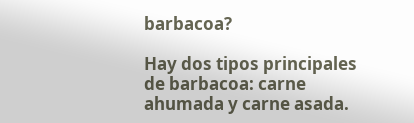barbacoa?

Hay dos tipos principales de barbacoa: carne ahumada y carne asada.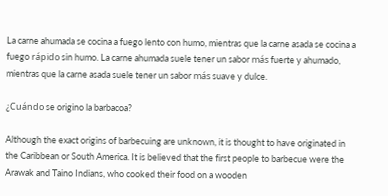La carne ahumada se cocina a fuego lento con humo, mientras que la carne asada se cocina a fuego rápido sin humo. La carne ahumada suele tener un sabor más fuerte y ahumado, mientras que la carne asada suele tener un sabor más suave y dulce.

¿Cuándo se origino la barbacoa?

Although the exact origins of barbecuing are unknown, it is thought to have originated in the Caribbean or South America. It is believed that the first people to barbecue were the Arawak and Taino Indians, who cooked their food on a wooden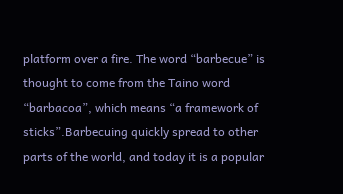platform over a fire. The word “barbecue” is thought to come from the Taino word “barbacoa”, which means “a framework of sticks”.Barbecuing quickly spread to other parts of the world, and today it is a popular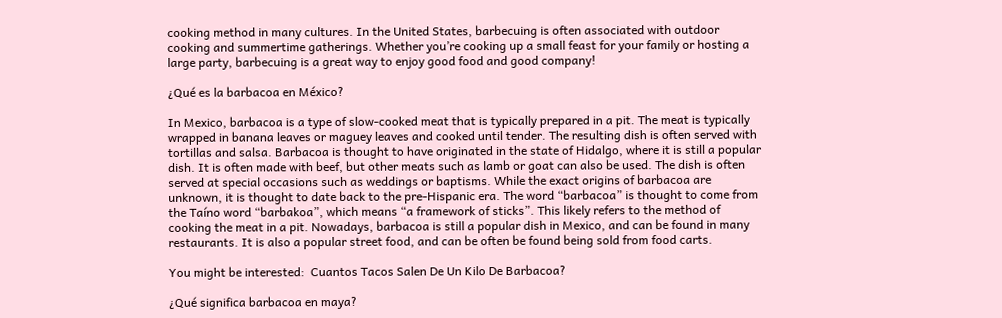cooking method in many cultures. In the United States, barbecuing is often associated with outdoor cooking and summertime gatherings. Whether you’re cooking up a small feast for your family or hosting a large party, barbecuing is a great way to enjoy good food and good company!

¿Qué es la barbacoa en México?

In Mexico, barbacoa is a type of slow-cooked meat that is typically prepared in a pit. The meat is typically wrapped in banana leaves or maguey leaves and cooked until tender. The resulting dish is often served with tortillas and salsa. Barbacoa is thought to have originated in the state of Hidalgo, where it is still a popular dish. It is often made with beef, but other meats such as lamb or goat can also be used. The dish is often served at special occasions such as weddings or baptisms. While the exact origins of barbacoa are unknown, it is thought to date back to the pre-Hispanic era. The word “barbacoa” is thought to come from the Taíno word “barbakoa”, which means “a framework of sticks”. This likely refers to the method of cooking the meat in a pit. Nowadays, barbacoa is still a popular dish in Mexico, and can be found in many restaurants. It is also a popular street food, and can be often be found being sold from food carts.

You might be interested:  Cuantos Tacos Salen De Un Kilo De Barbacoa?

¿Qué significa barbacoa en maya?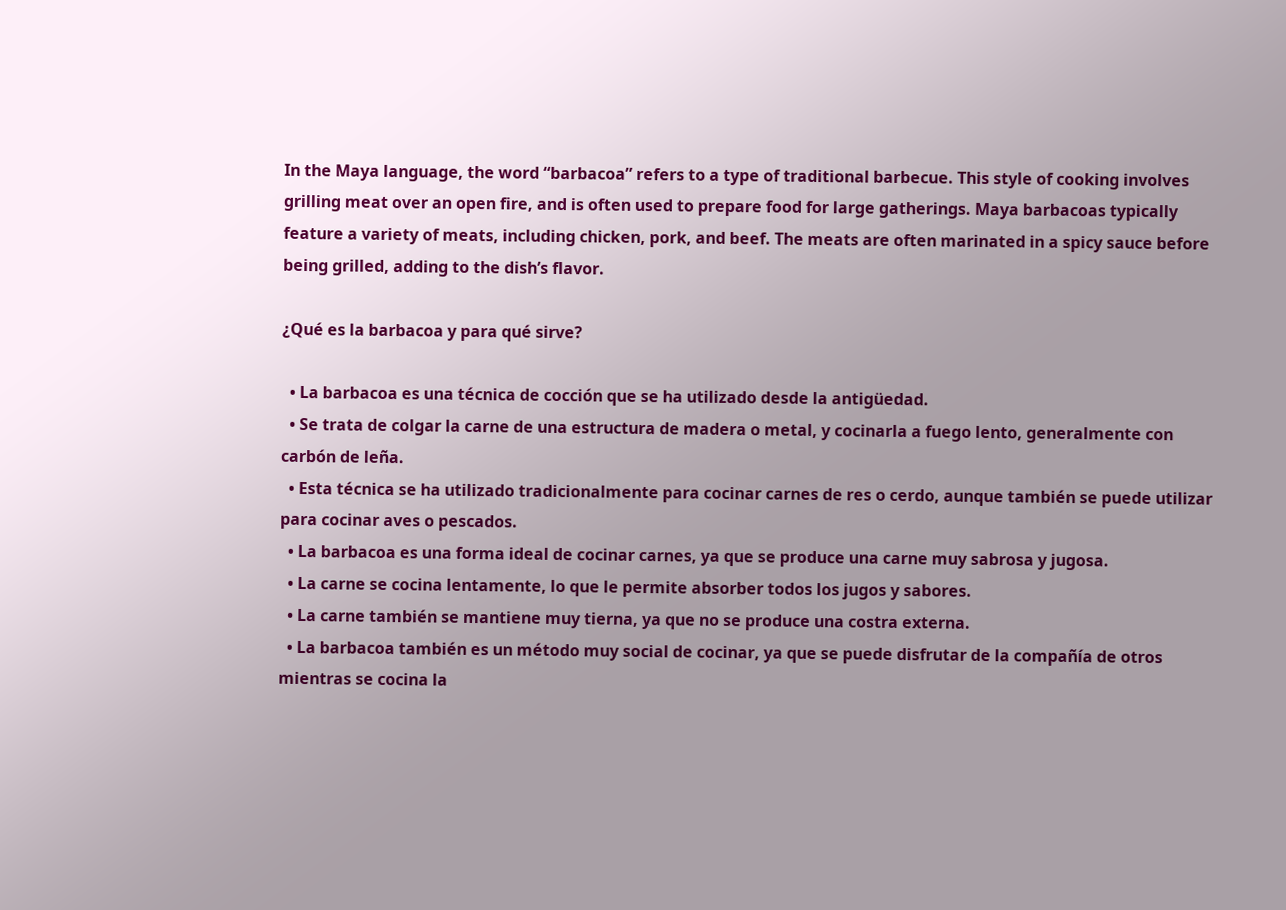In the Maya language, the word “barbacoa” refers to a type of traditional barbecue. This style of cooking involves grilling meat over an open fire, and is often used to prepare food for large gatherings. Maya barbacoas typically feature a variety of meats, including chicken, pork, and beef. The meats are often marinated in a spicy sauce before being grilled, adding to the dish’s flavor.

¿Qué es la barbacoa y para qué sirve?

  • La barbacoa es una técnica de cocción que se ha utilizado desde la antigüedad.
  • Se trata de colgar la carne de una estructura de madera o metal, y cocinarla a fuego lento, generalmente con carbón de leña.
  • Esta técnica se ha utilizado tradicionalmente para cocinar carnes de res o cerdo, aunque también se puede utilizar para cocinar aves o pescados.
  • La barbacoa es una forma ideal de cocinar carnes, ya que se produce una carne muy sabrosa y jugosa.
  • La carne se cocina lentamente, lo que le permite absorber todos los jugos y sabores.
  • La carne también se mantiene muy tierna, ya que no se produce una costra externa.
  • La barbacoa también es un método muy social de cocinar, ya que se puede disfrutar de la compañía de otros mientras se cocina la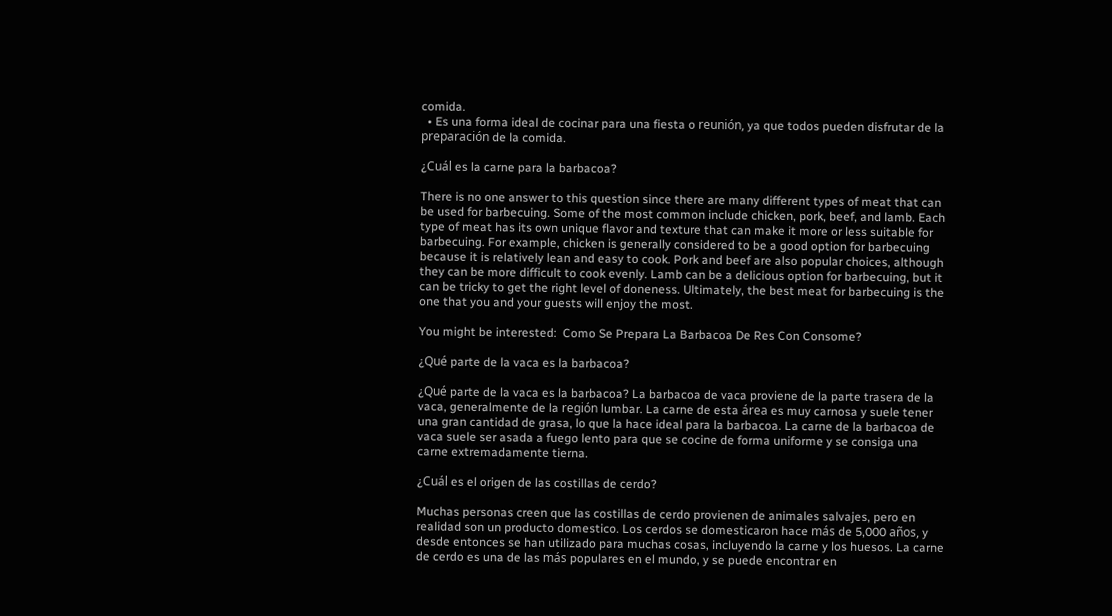comida.
  • Es una forma ideal de cocinar para una fiesta o reunión, ya que todos pueden disfrutar de la preparación de la comida.

¿Cuál es la carne para la barbacoa?

There is no one answer to this question since there are many different types of meat that can be used for barbecuing. Some of the most common include chicken, pork, beef, and lamb. Each type of meat has its own unique flavor and texture that can make it more or less suitable for barbecuing. For example, chicken is generally considered to be a good option for barbecuing because it is relatively lean and easy to cook. Pork and beef are also popular choices, although they can be more difficult to cook evenly. Lamb can be a delicious option for barbecuing, but it can be tricky to get the right level of doneness. Ultimately, the best meat for barbecuing is the one that you and your guests will enjoy the most.

You might be interested:  Como Se Prepara La Barbacoa De Res Con Consome?

¿Qué parte de la vaca es la barbacoa?

¿Qué parte de la vaca es la barbacoa? La barbacoa de vaca proviene de la parte trasera de la vaca, generalmente de la región lumbar. La carne de esta área es muy carnosa y suele tener una gran cantidad de grasa, lo que la hace ideal para la barbacoa. La carne de la barbacoa de vaca suele ser asada a fuego lento para que se cocine de forma uniforme y se consiga una carne extremadamente tierna.

¿Cuál es el origen de las costillas de cerdo?

Muchas personas creen que las costillas de cerdo provienen de animales salvajes, pero en realidad son un producto domestico. Los cerdos se domesticaron hace más de 5,000 años, y desde entonces se han utilizado para muchas cosas, incluyendo la carne y los huesos. La carne de cerdo es una de las más populares en el mundo, y se puede encontrar en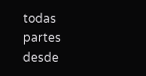todas partes desde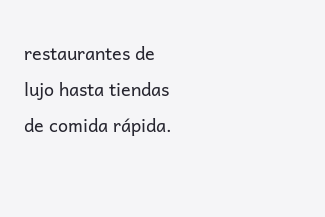restaurantes de lujo hasta tiendas de comida rápida.